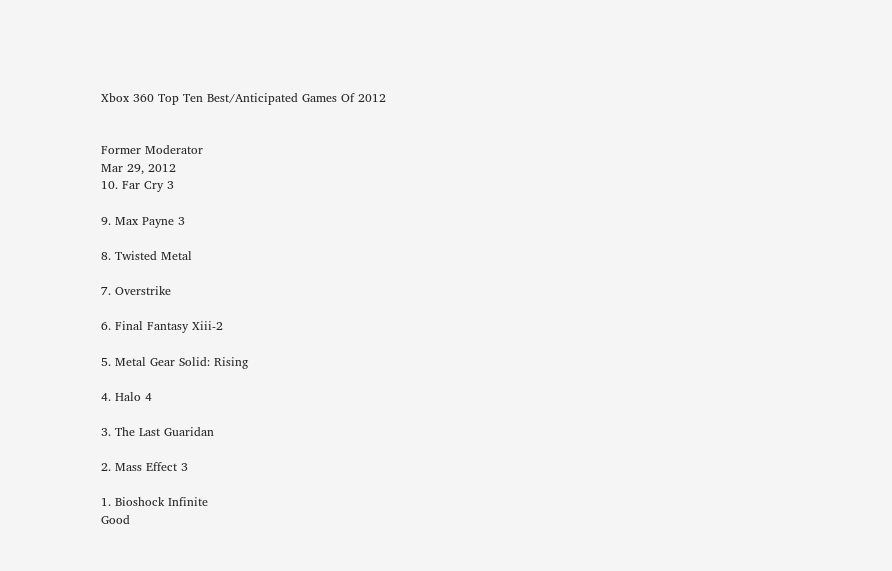Xbox 360 Top Ten Best/Anticipated Games Of 2012


Former Moderator
Mar 29, 2012
10. Far Cry 3

9. Max Payne 3

8. Twisted Metal

7. Overstrike

6. Final Fantasy Xiii-2

5. Metal Gear Solid: Rising

4. Halo 4

3. The Last Guaridan

2. Mass Effect 3

1. Bioshock Infinite
Good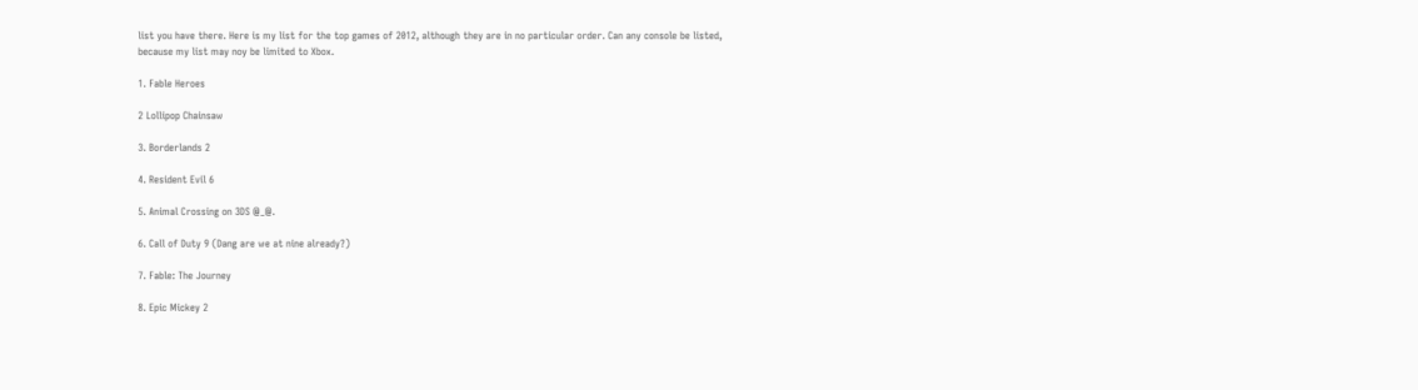list you have there. Here is my list for the top games of 2012, although they are in no particular order. Can any console be listed, because my list may noy be limited to Xbox.

1. Fable Heroes

2 Lollipop Chainsaw

3. Borderlands 2

4. Resident Evil 6

5. Animal Crossing on 3DS @_@.

6. Call of Duty 9 (Dang are we at nine already?)

7. Fable: The Journey

8. Epic Mickey 2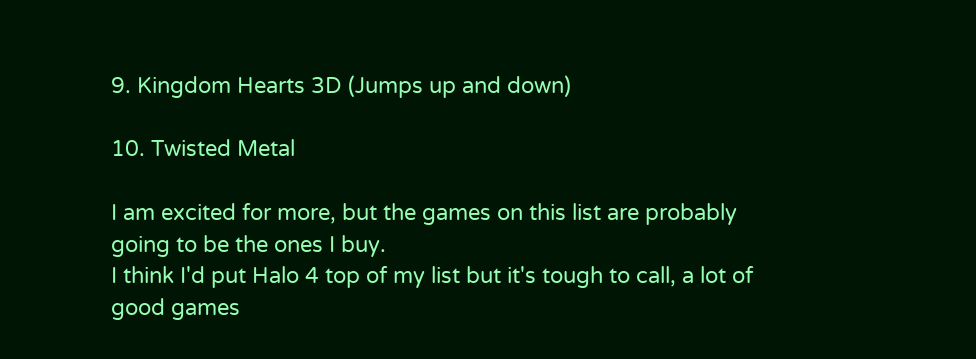9. Kingdom Hearts 3D (Jumps up and down)

10. Twisted Metal

I am excited for more, but the games on this list are probably going to be the ones I buy.
I think I'd put Halo 4 top of my list but it's tough to call, a lot of good games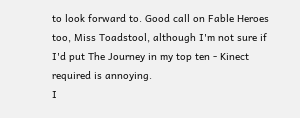to look forward to. Good call on Fable Heroes too, Miss Toadstool, although I'm not sure if I'd put The Journey in my top ten - Kinect required is annoying.
I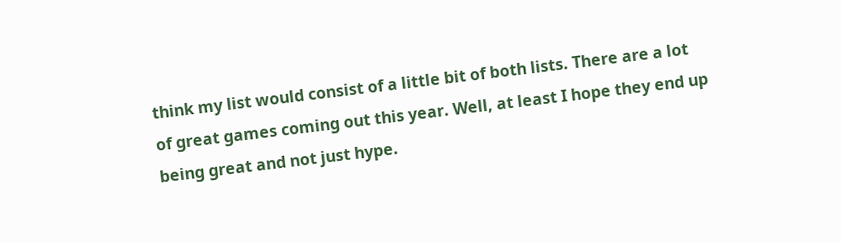think my list would consist of a little bit of both lists. There are a lot of great games coming out this year. Well, at least I hope they end up being great and not just hype.